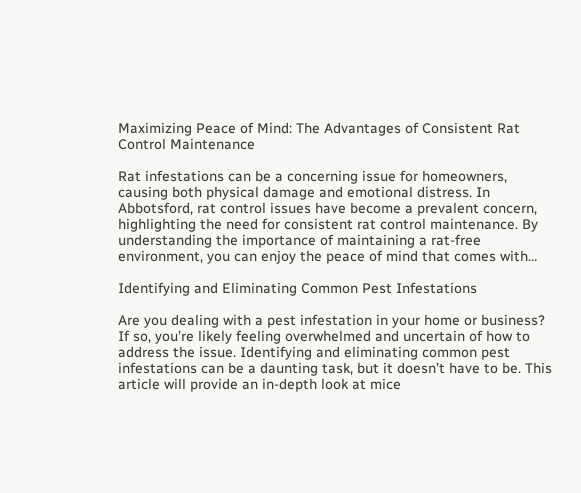Maximizing Peace of Mind: The Advantages of Consistent Rat Control Maintenance

Rat infestations can be a concerning issue for homeowners, causing both physical damage and emotional distress. In Abbotsford, rat control issues have become a prevalent concern, highlighting the need for consistent rat control maintenance. By understanding the importance of maintaining a rat-free environment, you can enjoy the peace of mind that comes with…

Identifying and Eliminating Common Pest Infestations

Are you dealing with a pest infestation in your home or business? If so, you’re likely feeling overwhelmed and uncertain of how to address the issue. Identifying and eliminating common pest infestations can be a daunting task, but it doesn’t have to be. This article will provide an in-depth look at mice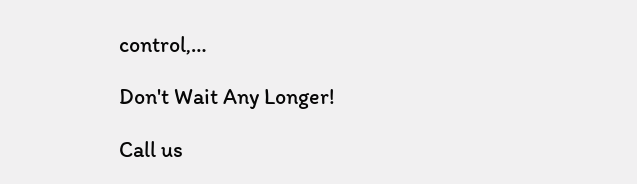control,…

Don't Wait Any Longer!

Call us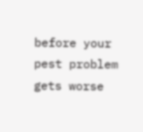before your pest problem gets worse